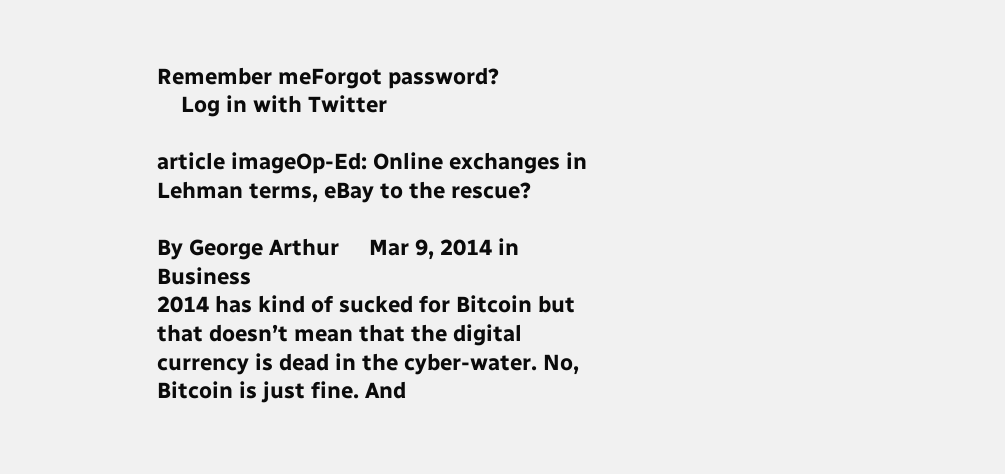Remember meForgot password?
    Log in with Twitter

article imageOp-Ed: Online exchanges in Lehman terms, eBay to the rescue?

By George Arthur     Mar 9, 2014 in Business
2014 has kind of sucked for Bitcoin but that doesn’t mean that the digital currency is dead in the cyber-water. No, Bitcoin is just fine. And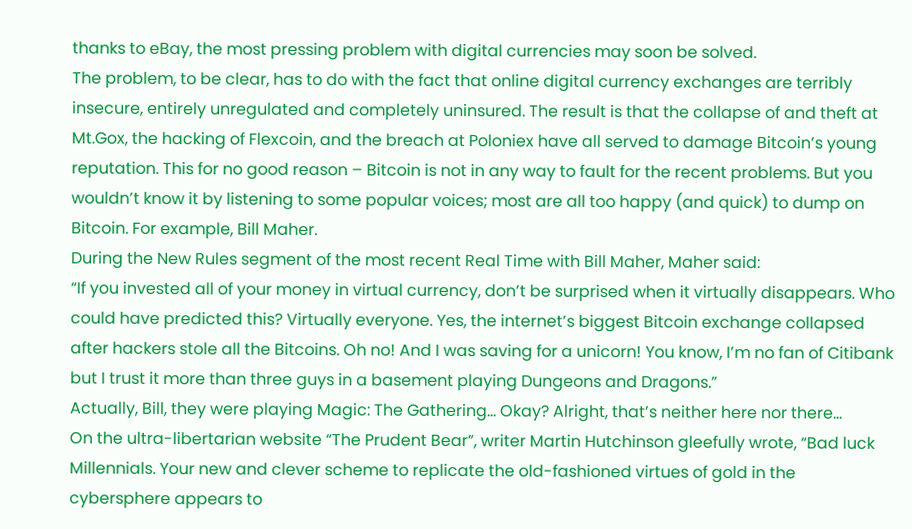thanks to eBay, the most pressing problem with digital currencies may soon be solved.
The problem, to be clear, has to do with the fact that online digital currency exchanges are terribly insecure, entirely unregulated and completely uninsured. The result is that the collapse of and theft at Mt.Gox, the hacking of Flexcoin, and the breach at Poloniex have all served to damage Bitcoin’s young reputation. This for no good reason – Bitcoin is not in any way to fault for the recent problems. But you wouldn’t know it by listening to some popular voices; most are all too happy (and quick) to dump on Bitcoin. For example, Bill Maher.
During the New Rules segment of the most recent Real Time with Bill Maher, Maher said:
“If you invested all of your money in virtual currency, don’t be surprised when it virtually disappears. Who could have predicted this? Virtually everyone. Yes, the internet’s biggest Bitcoin exchange collapsed after hackers stole all the Bitcoins. Oh no! And I was saving for a unicorn! You know, I’m no fan of Citibank but I trust it more than three guys in a basement playing Dungeons and Dragons.”
Actually, Bill, they were playing Magic: The Gathering… Okay? Alright, that’s neither here nor there…
On the ultra-libertarian website “The Prudent Bear”, writer Martin Hutchinson gleefully wrote, “Bad luck Millennials. Your new and clever scheme to replicate the old-fashioned virtues of gold in the cybersphere appears to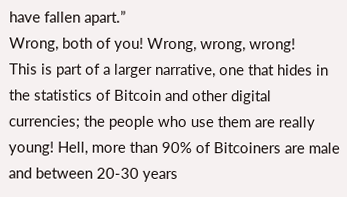have fallen apart.”
Wrong, both of you! Wrong, wrong, wrong!
This is part of a larger narrative, one that hides in the statistics of Bitcoin and other digital currencies; the people who use them are really young! Hell, more than 90% of Bitcoiners are male and between 20-30 years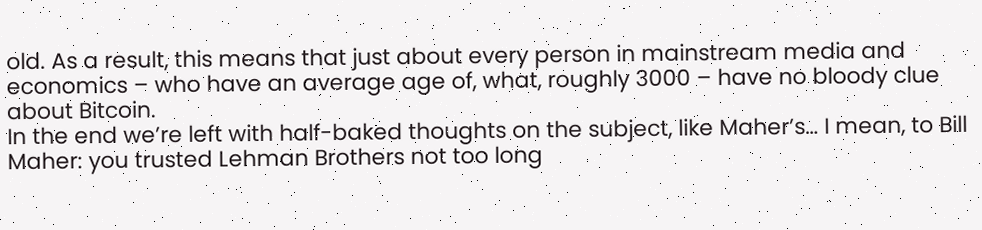old. As a result, this means that just about every person in mainstream media and economics – who have an average age of, what, roughly 3000 – have no bloody clue about Bitcoin.
In the end we’re left with half-baked thoughts on the subject, like Maher’s… I mean, to Bill Maher: you trusted Lehman Brothers not too long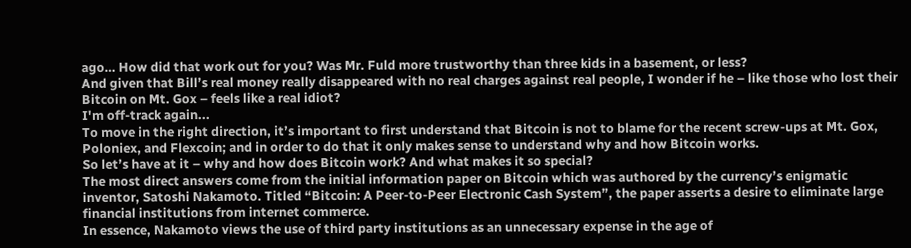ago… How did that work out for you? Was Mr. Fuld more trustworthy than three kids in a basement, or less?
And given that Bill’s real money really disappeared with no real charges against real people, I wonder if he – like those who lost their Bitcoin on Mt. Gox – feels like a real idiot?
I'm off-track again...
To move in the right direction, it’s important to first understand that Bitcoin is not to blame for the recent screw-ups at Mt. Gox, Poloniex, and Flexcoin; and in order to do that it only makes sense to understand why and how Bitcoin works.
So let’s have at it – why and how does Bitcoin work? And what makes it so special?
The most direct answers come from the initial information paper on Bitcoin which was authored by the currency’s enigmatic inventor, Satoshi Nakamoto. Titled “Bitcoin: A Peer-to-Peer Electronic Cash System”, the paper asserts a desire to eliminate large financial institutions from internet commerce.
In essence, Nakamoto views the use of third party institutions as an unnecessary expense in the age of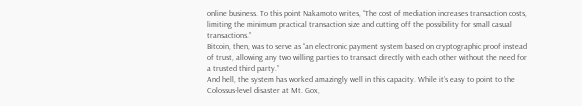online business. To this point Nakamoto writes, “The cost of mediation increases transaction costs, limiting the minimum practical transaction size and cutting off the possibility for small casual transactions.”
Bitcoin, then, was to serve as “an electronic payment system based on cryptographic proof instead of trust, allowing any two willing parties to transact directly with each other without the need for a trusted third party.”
And hell, the system has worked amazingly well in this capacity. While it’s easy to point to the Colossus-level disaster at Mt. Gox,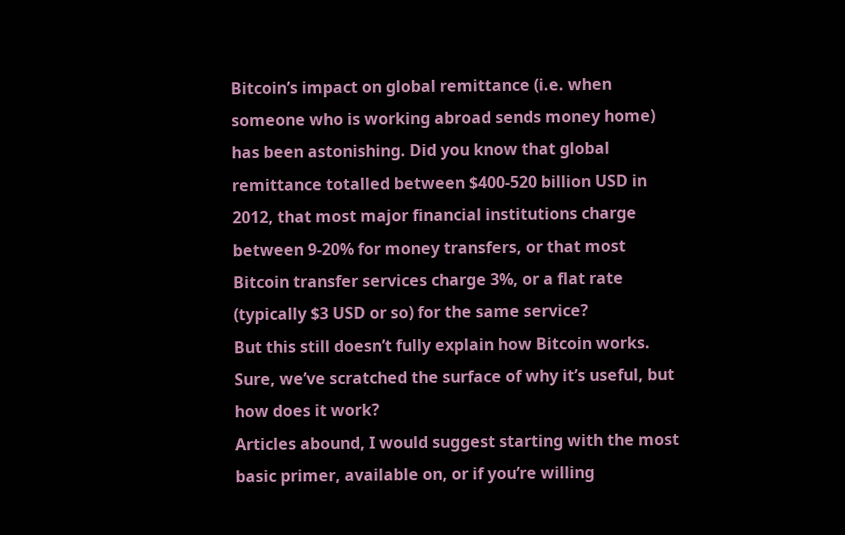Bitcoin’s impact on global remittance (i.e. when someone who is working abroad sends money home) has been astonishing. Did you know that global remittance totalled between $400-520 billion USD in 2012, that most major financial institutions charge between 9-20% for money transfers, or that most Bitcoin transfer services charge 3%, or a flat rate (typically $3 USD or so) for the same service?
But this still doesn’t fully explain how Bitcoin works. Sure, we’ve scratched the surface of why it’s useful, but how does it work?
Articles abound, I would suggest starting with the most basic primer, available on, or if you’re willing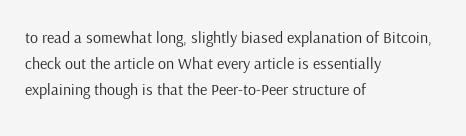to read a somewhat long, slightly biased explanation of Bitcoin, check out the article on What every article is essentially explaining though is that the Peer-to-Peer structure of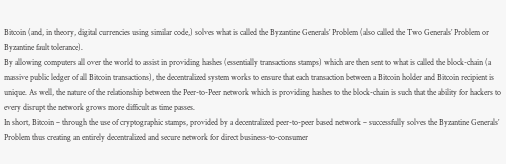Bitcoin (and, in theory, digital currencies using similar code,) solves what is called the Byzantine Generals’ Problem (also called the Two Generals’ Problem or Byzantine fault tolerance).
By allowing computers all over the world to assist in providing hashes (essentially transactions stamps) which are then sent to what is called the block-chain (a massive public ledger of all Bitcoin transactions), the decentralized system works to ensure that each transaction between a Bitcoin holder and Bitcoin recipient is unique. As well, the nature of the relationship between the Peer-to-Peer network which is providing hashes to the block-chain is such that the ability for hackers to every disrupt the network grows more difficult as time passes.
In short, Bitcoin – through the use of cryptographic stamps, provided by a decentralized peer-to-peer based network – successfully solves the Byzantine Generals’ Problem thus creating an entirely decentralized and secure network for direct business-to-consumer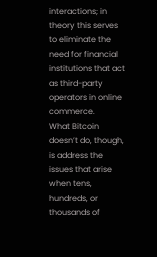interactions; in theory this serves to eliminate the need for financial institutions that act as third-party operators in online commerce.
What Bitcoin doesn’t do, though, is address the issues that arise when tens, hundreds, or thousands of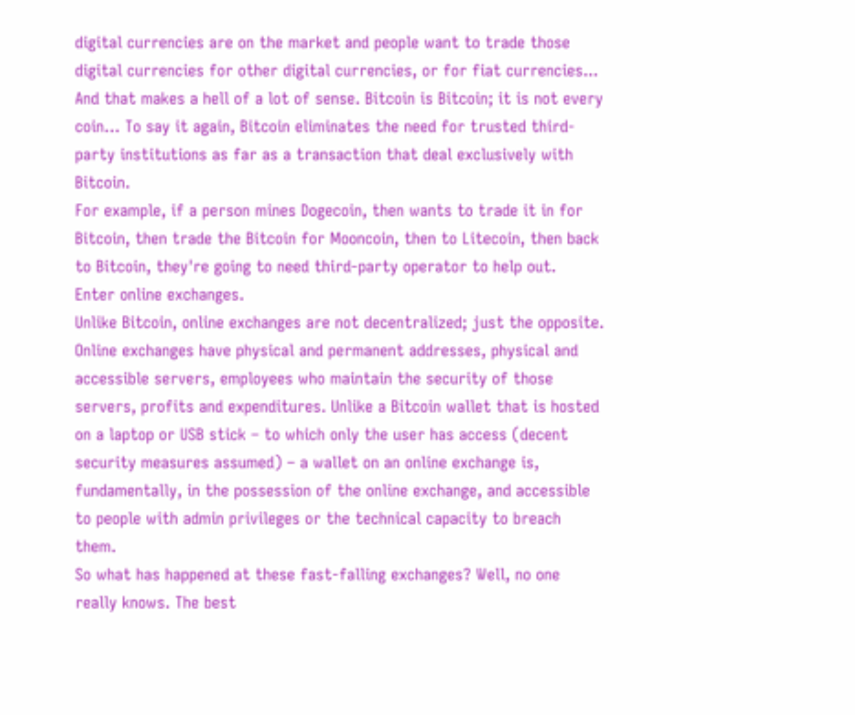digital currencies are on the market and people want to trade those digital currencies for other digital currencies, or for fiat currencies... And that makes a hell of a lot of sense. Bitcoin is Bitcoin; it is not every coin… To say it again, Bitcoin eliminates the need for trusted third-party institutions as far as a transaction that deal exclusively with Bitcoin.
For example, if a person mines Dogecoin, then wants to trade it in for Bitcoin, then trade the Bitcoin for Mooncoin, then to Litecoin, then back to Bitcoin, they're going to need third-party operator to help out.
Enter online exchanges.
Unlike Bitcoin, online exchanges are not decentralized; just the opposite. Online exchanges have physical and permanent addresses, physical and accessible servers, employees who maintain the security of those servers, profits and expenditures. Unlike a Bitcoin wallet that is hosted on a laptop or USB stick – to which only the user has access (decent security measures assumed) – a wallet on an online exchange is, fundamentally, in the possession of the online exchange, and accessible to people with admin privileges or the technical capacity to breach them.
So what has happened at these fast-falling exchanges? Well, no one really knows. The best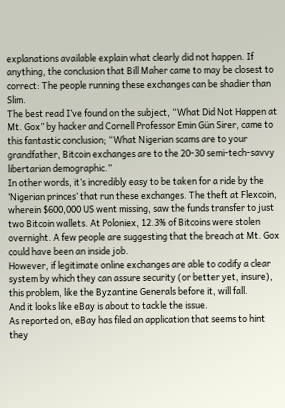explanations available explain what clearly did not happen. If anything, the conclusion that Bill Maher came to may be closest to correct: The people running these exchanges can be shadier than Slim.
The best read I’ve found on the subject, “What Did Not Happen at Mt. Gox” by hacker and Cornell Professor Emin Gün Sirer, came to this fantastic conclusion; “What Nigerian scams are to your grandfather, Bitcoin exchanges are to the 20-30 semi-tech-savvy libertarian demographic.”
In other words, it’s incredibly easy to be taken for a ride by the ‘Nigerian princes’ that run these exchanges. The theft at Flexcoin, wherein $600,000 US went missing, saw the funds transfer to just two Bitcoin wallets. At Poloniex, 12.3% of Bitcoins were stolen overnight. A few people are suggesting that the breach at Mt. Gox could have been an inside job.
However, if legitimate online exchanges are able to codify a clear system by which they can assure security (or better yet, insure), this problem, like the Byzantine Generals before it, will fall.
And it looks like eBay is about to tackle the issue.
As reported on, eBay has filed an application that seems to hint they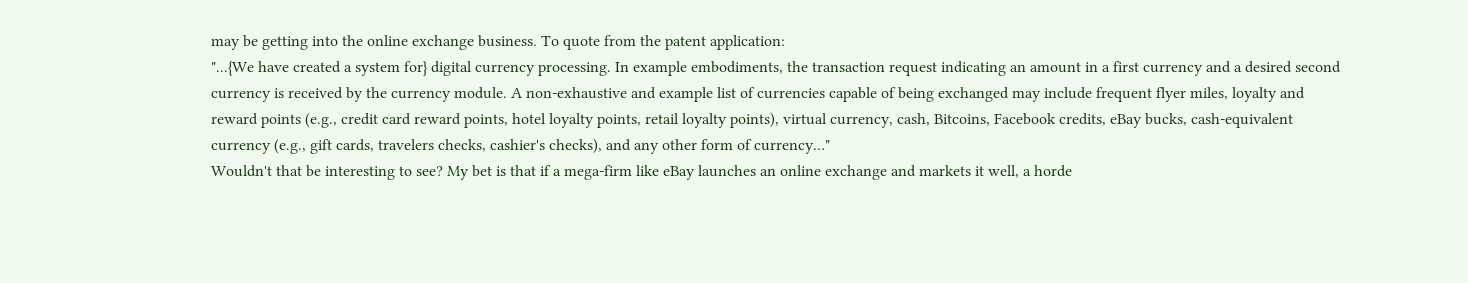may be getting into the online exchange business. To quote from the patent application:
"...{We have created a system for} digital currency processing. In example embodiments, the transaction request indicating an amount in a first currency and a desired second currency is received by the currency module. A non-exhaustive and example list of currencies capable of being exchanged may include frequent flyer miles, loyalty and reward points (e.g., credit card reward points, hotel loyalty points, retail loyalty points), virtual currency, cash, Bitcoins, Facebook credits, eBay bucks, cash-equivalent currency (e.g., gift cards, travelers checks, cashier's checks), and any other form of currency…"
Wouldn't that be interesting to see? My bet is that if a mega-firm like eBay launches an online exchange and markets it well, a horde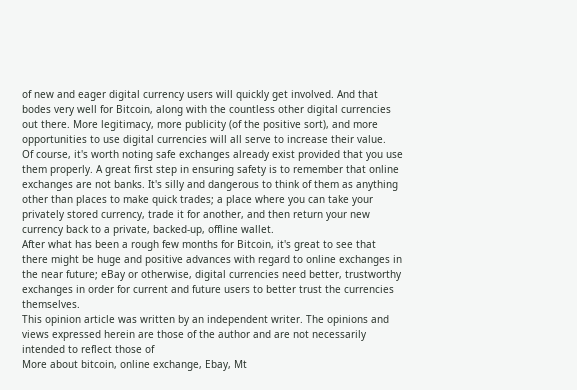of new and eager digital currency users will quickly get involved. And that bodes very well for Bitcoin, along with the countless other digital currencies out there. More legitimacy, more publicity (of the positive sort), and more opportunities to use digital currencies will all serve to increase their value.
Of course, it's worth noting safe exchanges already exist provided that you use them properly. A great first step in ensuring safety is to remember that online exchanges are not banks. It's silly and dangerous to think of them as anything other than places to make quick trades; a place where you can take your privately stored currency, trade it for another, and then return your new currency back to a private, backed-up, offline wallet.
After what has been a rough few months for Bitcoin, it's great to see that there might be huge and positive advances with regard to online exchanges in the near future; eBay or otherwise, digital currencies need better, trustworthy exchanges in order for current and future users to better trust the currencies themselves.
This opinion article was written by an independent writer. The opinions and views expressed herein are those of the author and are not necessarily intended to reflect those of
More about bitcoin, online exchange, Ebay, Mt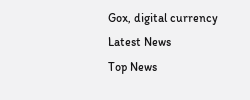Gox, digital currency
Latest News
Top News